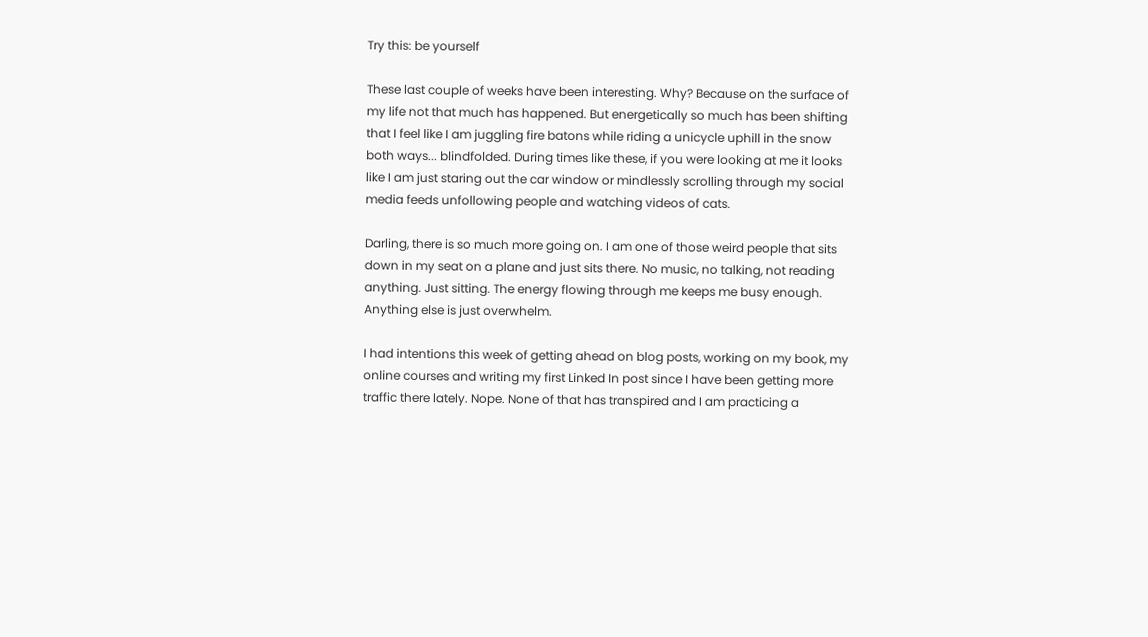Try this: be yourself

These last couple of weeks have been interesting. Why? Because on the surface of my life not that much has happened. But energetically so much has been shifting that I feel like I am juggling fire batons while riding a unicycle uphill in the snow both ways... blindfolded. During times like these, if you were looking at me it looks like I am just staring out the car window or mindlessly scrolling through my social media feeds unfollowing people and watching videos of cats.

Darling, there is so much more going on. I am one of those weird people that sits down in my seat on a plane and just sits there. No music, no talking, not reading anything. Just sitting. The energy flowing through me keeps me busy enough. Anything else is just overwhelm.

I had intentions this week of getting ahead on blog posts, working on my book, my online courses and writing my first Linked In post since I have been getting more traffic there lately. Nope. None of that has transpired and I am practicing a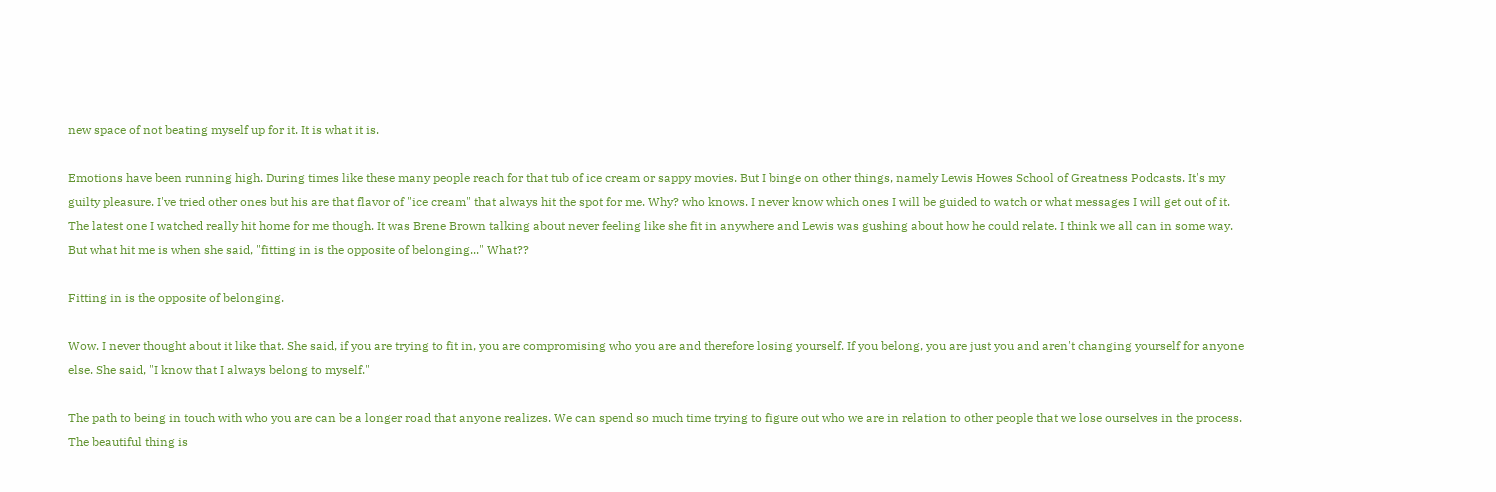new space of not beating myself up for it. It is what it is.

Emotions have been running high. During times like these many people reach for that tub of ice cream or sappy movies. But I binge on other things, namely Lewis Howes School of Greatness Podcasts. It's my guilty pleasure. I've tried other ones but his are that flavor of "ice cream" that always hit the spot for me. Why? who knows. I never know which ones I will be guided to watch or what messages I will get out of it. The latest one I watched really hit home for me though. It was Brene Brown talking about never feeling like she fit in anywhere and Lewis was gushing about how he could relate. I think we all can in some way. But what hit me is when she said, "fitting in is the opposite of belonging..." What??

Fitting in is the opposite of belonging.

Wow. I never thought about it like that. She said, if you are trying to fit in, you are compromising who you are and therefore losing yourself. If you belong, you are just you and aren't changing yourself for anyone else. She said, "I know that I always belong to myself."

The path to being in touch with who you are can be a longer road that anyone realizes. We can spend so much time trying to figure out who we are in relation to other people that we lose ourselves in the process. The beautiful thing is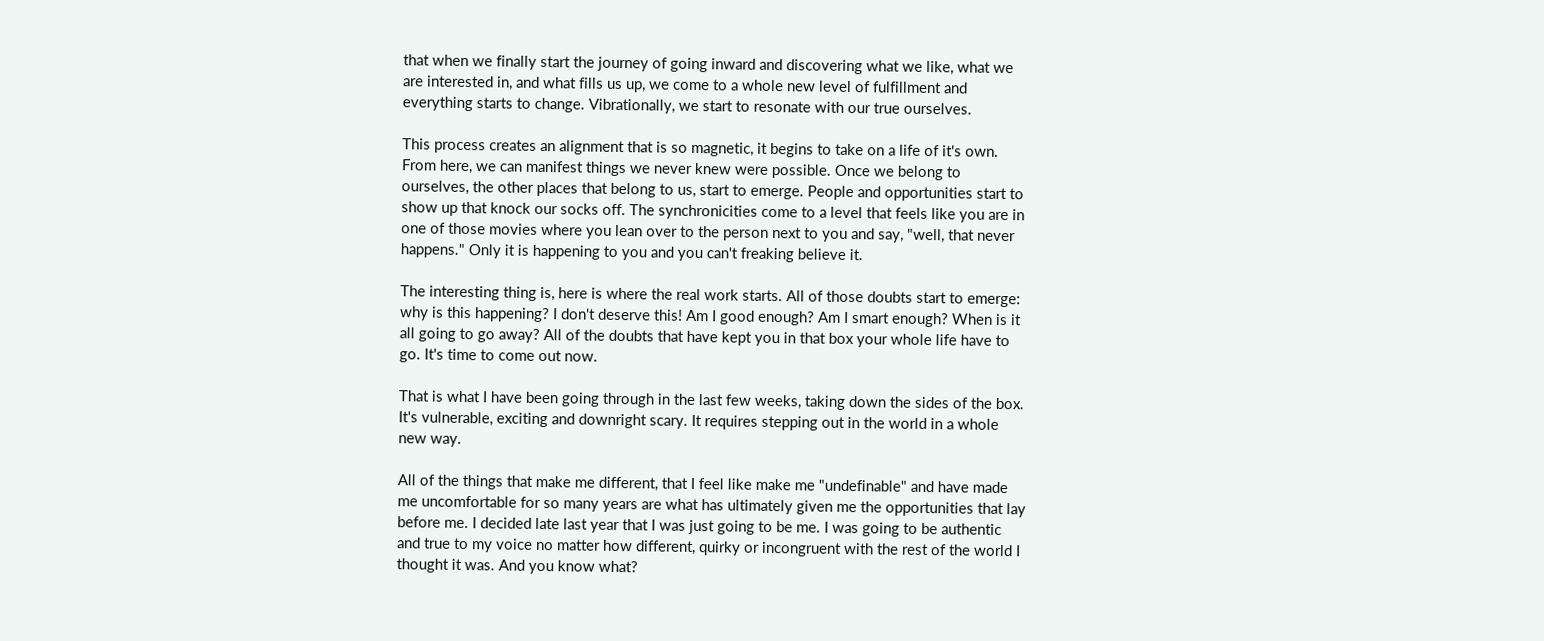that when we finally start the journey of going inward and discovering what we like, what we are interested in, and what fills us up, we come to a whole new level of fulfillment and everything starts to change. Vibrationally, we start to resonate with our true ourselves.

This process creates an alignment that is so magnetic, it begins to take on a life of it's own. From here, we can manifest things we never knew were possible. Once we belong to ourselves, the other places that belong to us, start to emerge. People and opportunities start to show up that knock our socks off. The synchronicities come to a level that feels like you are in one of those movies where you lean over to the person next to you and say, "well, that never happens." Only it is happening to you and you can't freaking believe it.

The interesting thing is, here is where the real work starts. All of those doubts start to emerge: why is this happening? I don't deserve this! Am I good enough? Am I smart enough? When is it all going to go away? All of the doubts that have kept you in that box your whole life have to go. It's time to come out now.

That is what I have been going through in the last few weeks, taking down the sides of the box. It's vulnerable, exciting and downright scary. It requires stepping out in the world in a whole new way.

All of the things that make me different, that I feel like make me "undefinable" and have made me uncomfortable for so many years are what has ultimately given me the opportunities that lay before me. I decided late last year that I was just going to be me. I was going to be authentic and true to my voice no matter how different, quirky or incongruent with the rest of the world I thought it was. And you know what?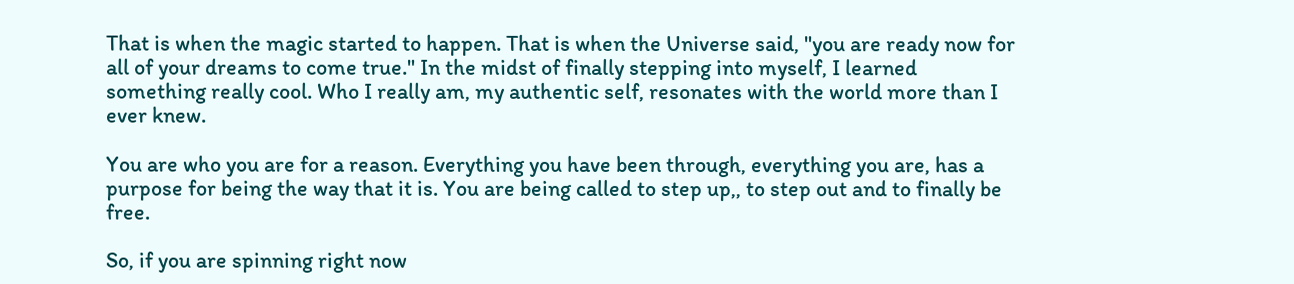That is when the magic started to happen. That is when the Universe said, "you are ready now for all of your dreams to come true." In the midst of finally stepping into myself, I learned something really cool. Who I really am, my authentic self, resonates with the world more than I ever knew.

You are who you are for a reason. Everything you have been through, everything you are, has a purpose for being the way that it is. You are being called to step up,, to step out and to finally be free.

So, if you are spinning right now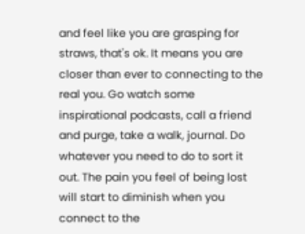and feel like you are grasping for straws, that's ok. It means you are closer than ever to connecting to the real you. Go watch some inspirational podcasts, call a friend and purge, take a walk, journal. Do whatever you need to do to sort it out. The pain you feel of being lost will start to diminish when you connect to the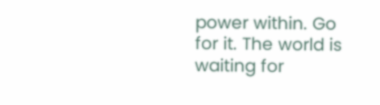power within. Go for it. The world is waiting for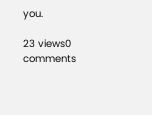you.

23 views0 comments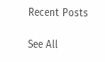Recent Posts

See All